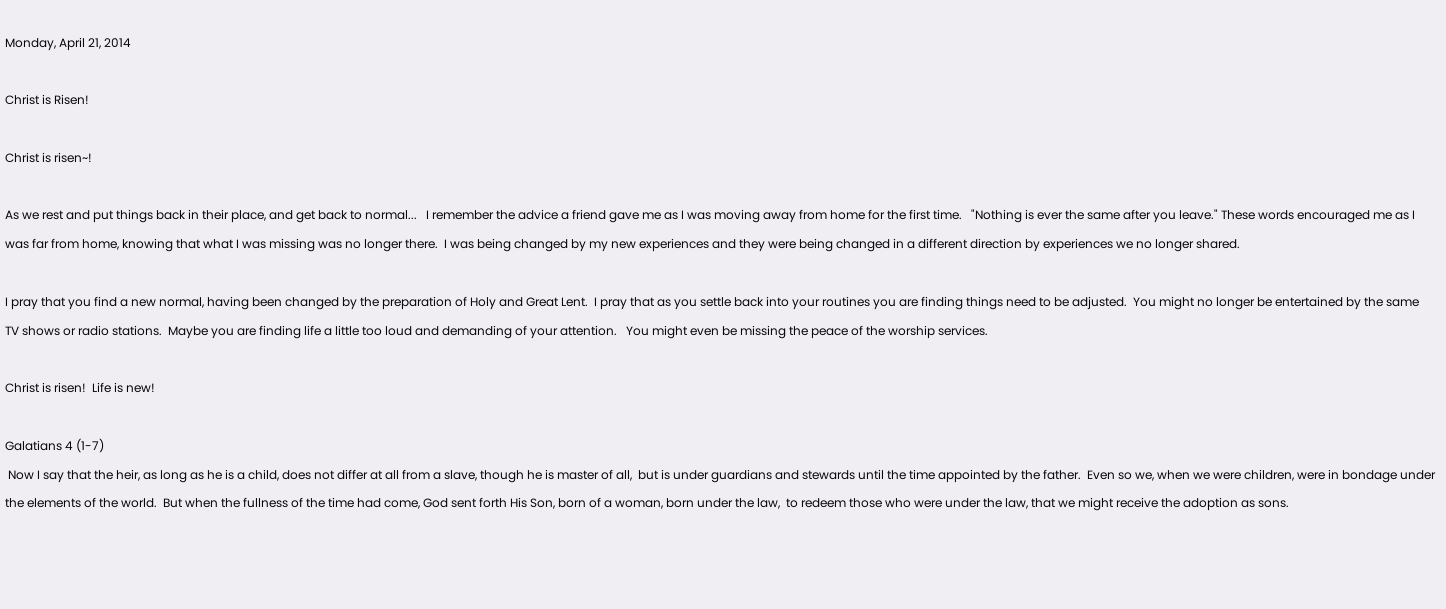Monday, April 21, 2014

Christ is Risen!

Christ is risen~!

As we rest and put things back in their place, and get back to normal...   I remember the advice a friend gave me as I was moving away from home for the first time.   "Nothing is ever the same after you leave." These words encouraged me as I was far from home, knowing that what I was missing was no longer there.  I was being changed by my new experiences and they were being changed in a different direction by experiences we no longer shared.

I pray that you find a new normal, having been changed by the preparation of Holy and Great Lent.  I pray that as you settle back into your routines you are finding things need to be adjusted.  You might no longer be entertained by the same TV shows or radio stations.  Maybe you are finding life a little too loud and demanding of your attention.   You might even be missing the peace of the worship services.

Christ is risen!  Life is new!

Galatians 4 (1-7)
 Now I say that the heir, as long as he is a child, does not differ at all from a slave, though he is master of all,  but is under guardians and stewards until the time appointed by the father.  Even so we, when we were children, were in bondage under the elements of the world.  But when the fullness of the time had come, God sent forth His Son, born of a woman, born under the law,  to redeem those who were under the law, that we might receive the adoption as sons.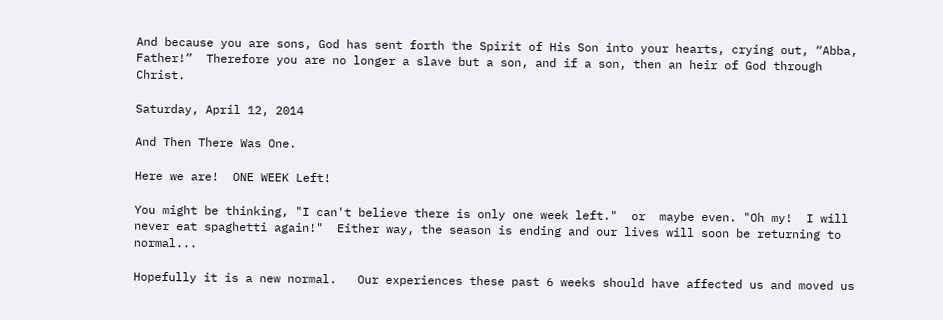And because you are sons, God has sent forth the Spirit of His Son into your hearts, crying out, “Abba, Father!”  Therefore you are no longer a slave but a son, and if a son, then an heir of God through Christ.

Saturday, April 12, 2014

And Then There Was One.

Here we are!  ONE WEEK Left!

You might be thinking, "I can't believe there is only one week left."  or  maybe even. "Oh my!  I will never eat spaghetti again!"  Either way, the season is ending and our lives will soon be returning to normal...

Hopefully it is a new normal.   Our experiences these past 6 weeks should have affected us and moved us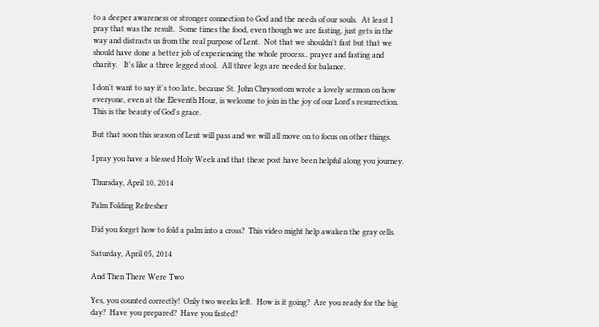to a deeper awareness or stronger connection to God and the needs of our souls.  At least I pray that was the result.  Some times the food, even though we are fasting, just gets in the way and distracts us from the real purpose of Lent.  Not that we shouldn't fast but that we should have done a better job of experiencing the whole process.. prayer and fasting and charity.   It's like a three legged stool.  All three legs are needed for balance.

I don't want to say it's too late, because St. John Chrysostom wrote a lovely sermon on how everyone, even at the Eleventh Hour, is welcome to join in the joy of our Lord's resurrection.  This is the beauty of God's grace.

But that soon this season of Lent will pass and we will all move on to focus on other things.

I pray you have a blessed Holy Week and that these post have been helpful along you journey.

Thursday, April 10, 2014

Palm Folding Refresher

Did you forget how to fold a palm into a cross?  This video might help awaken the gray cells.

Saturday, April 05, 2014

And Then There Were Two

Yes, you counted correctly!  Only two weeks left.  How is it going?  Are you ready for the big day?  Have you prepared?  Have you fasted?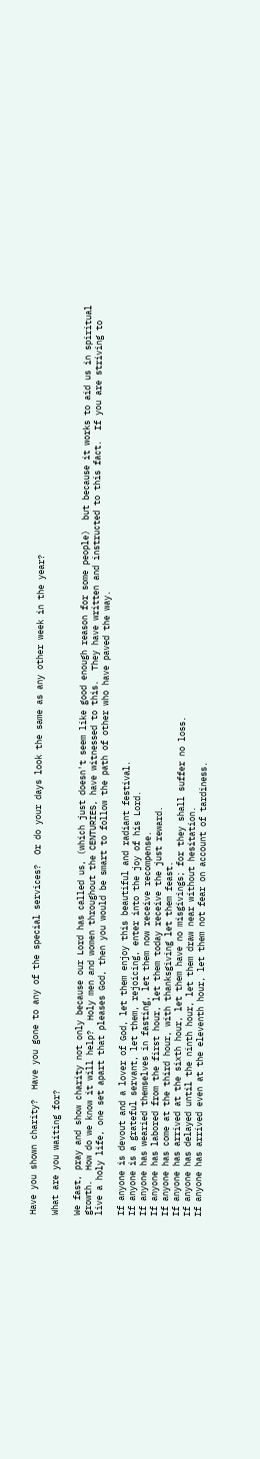Have you shown charity?  Have you gone to any of the special services?  Or do your days look the same as any other week in the year?

What are you waiting for?

We fast, pray and show charity not only because our Lord has called us, (which just doesn't seem like good enough reason for some people)  but because it works to aid us in spiritual growth.  How do we know it will help?  Holy men and women throughout the CENTURIES, have witnessed to this.  They have written and instructed to this fact.  If you are striving to live a holy life, one set apart that pleases God, then you would be smart to follow the path of other who have paved the way.

If anyone is devout and a lover of God, let them enjoy this beautiful and radiant festival.
If anyone is a grateful servant, let them, rejoicing, enter into the joy of his Lord.
If anyone has wearied themselves in fasting, let them now receive recompense.
If anyone has labored from the first hour, let them today receive the just reward.
If anyone has come at the third hour, with thanksgiving let them feast.
If anyone has arrived at the sixth hour, let them have no misgivings; for they shall suffer no loss.
If anyone has delayed until the ninth hour, let them draw near without hesitation.
If anyone has arrived even at the eleventh hour, let them not fear on account of tardiness.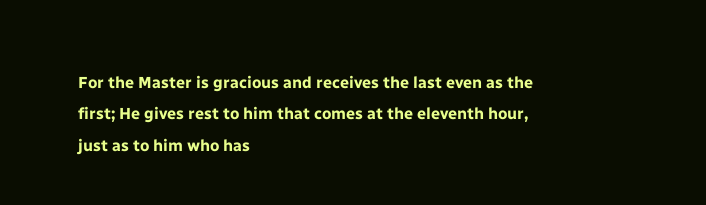For the Master is gracious and receives the last even as the first; He gives rest to him that comes at the eleventh hour, just as to him who has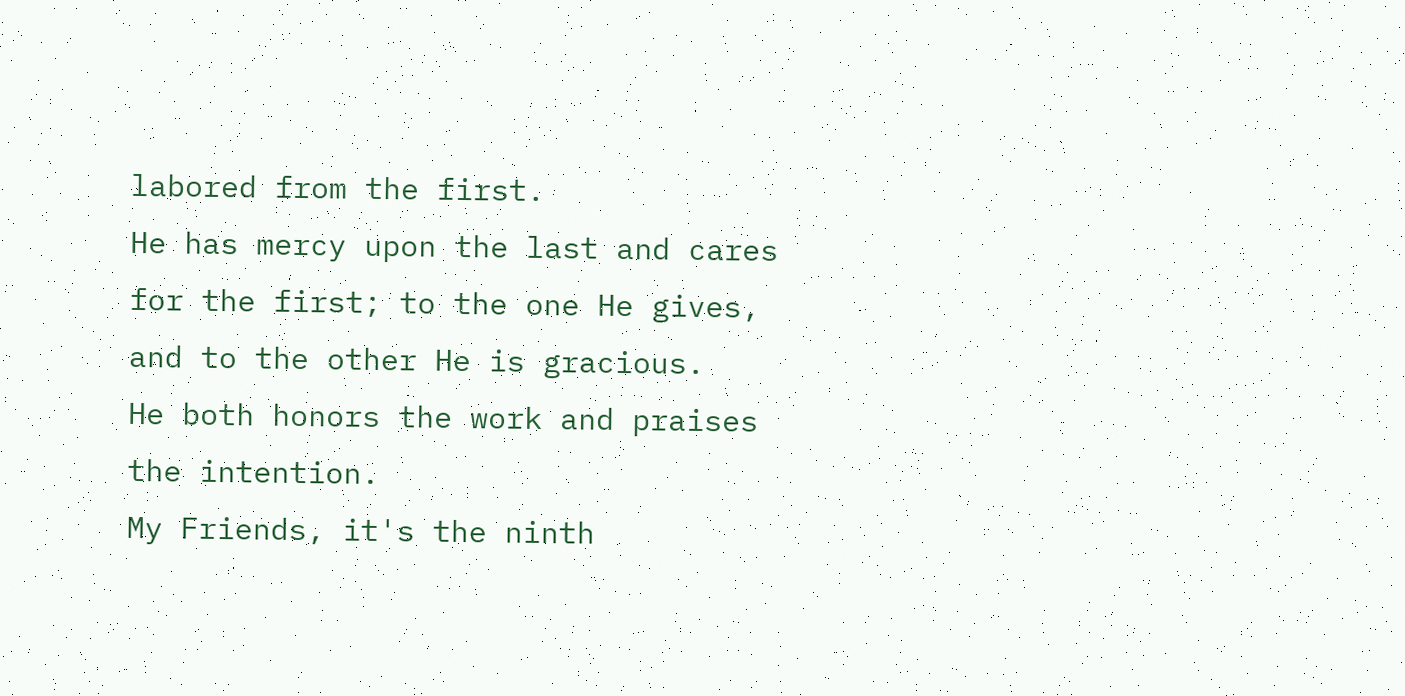labored from the first.
He has mercy upon the last and cares for the first; to the one He gives, and to the other He is gracious.
He both honors the work and praises the intention.
My Friends, it's the ninth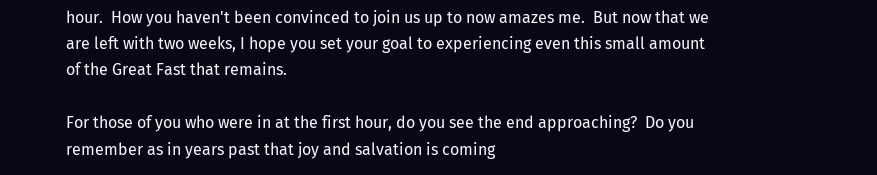hour.  How you haven't been convinced to join us up to now amazes me.  But now that we are left with two weeks, I hope you set your goal to experiencing even this small amount of the Great Fast that remains.

For those of you who were in at the first hour, do you see the end approaching?  Do you remember as in years past that joy and salvation is coming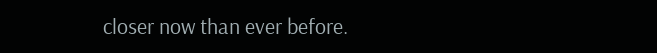closer now than ever before.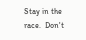Stay in the race.  Don't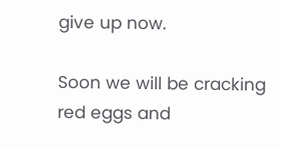give up now.

Soon we will be cracking red eggs and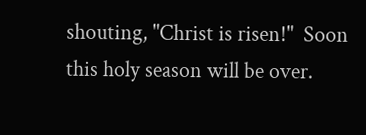shouting, "Christ is risen!"  Soon this holy season will be over.